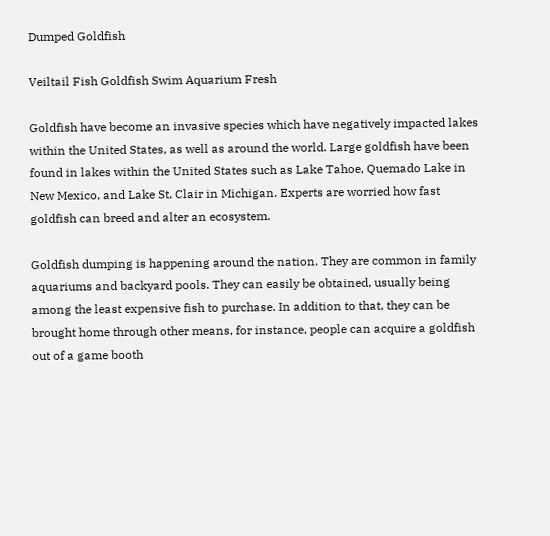Dumped Goldfish

Veiltail Fish Goldfish Swim Aquarium Fresh

Goldfish have become an invasive species which have negatively impacted lakes within the United States, as well as around the world. Large goldfish have been found in lakes within the United States such as Lake Tahoe, Quemado Lake in New Mexico, and Lake St. Clair in Michigan. Experts are worried how fast goldfish can breed and alter an ecosystem.

Goldfish dumping is happening around the nation. They are common in family aquariums and backyard pools. They can easily be obtained, usually being among the least expensive fish to purchase. In addition to that, they can be brought home through other means, for instance, people can acquire a goldfish out of a game booth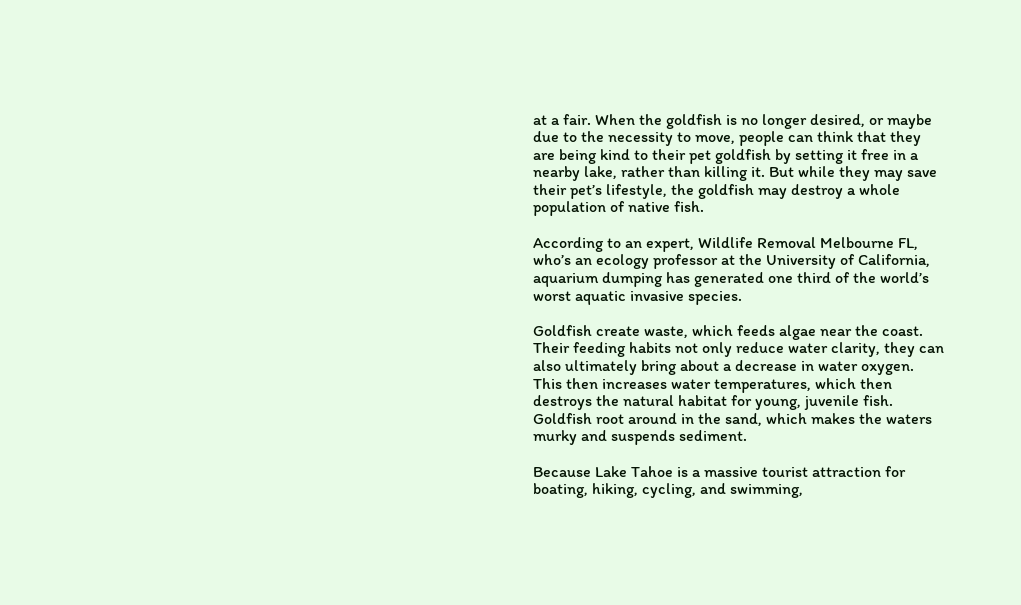at a fair. When the goldfish is no longer desired, or maybe due to the necessity to move, people can think that they are being kind to their pet goldfish by setting it free in a nearby lake, rather than killing it. But while they may save their pet’s lifestyle, the goldfish may destroy a whole population of native fish.

According to an expert, Wildlife Removal Melbourne FL, who’s an ecology professor at the University of California, aquarium dumping has generated one third of the world’s worst aquatic invasive species.

Goldfish create waste, which feeds algae near the coast. Their feeding habits not only reduce water clarity, they can also ultimately bring about a decrease in water oxygen. This then increases water temperatures, which then destroys the natural habitat for young, juvenile fish. Goldfish root around in the sand, which makes the waters murky and suspends sediment.

Because Lake Tahoe is a massive tourist attraction for boating, hiking, cycling, and swimming,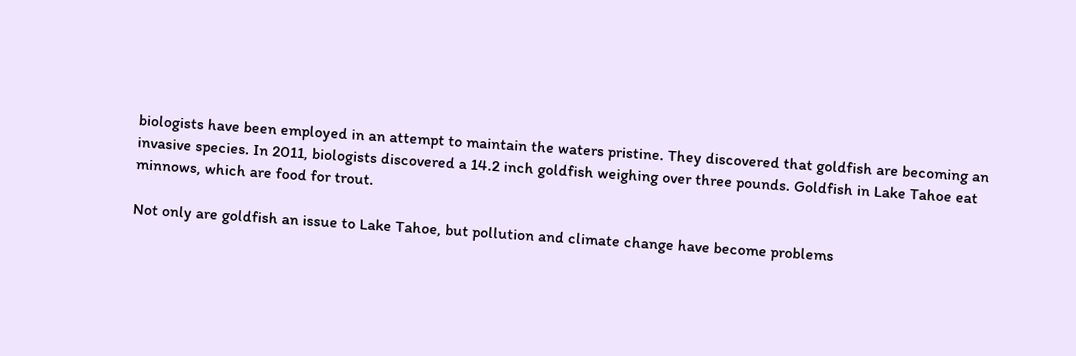biologists have been employed in an attempt to maintain the waters pristine. They discovered that goldfish are becoming an invasive species. In 2011, biologists discovered a 14.2 inch goldfish weighing over three pounds. Goldfish in Lake Tahoe eat minnows, which are food for trout.

Not only are goldfish an issue to Lake Tahoe, but pollution and climate change have become problems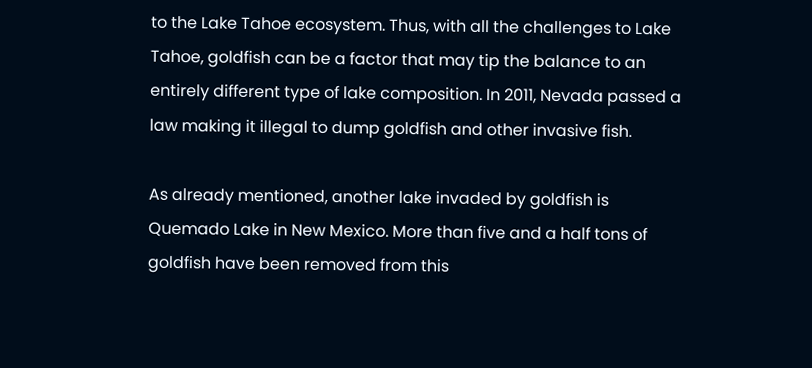to the Lake Tahoe ecosystem. Thus, with all the challenges to Lake Tahoe, goldfish can be a factor that may tip the balance to an entirely different type of lake composition. In 2011, Nevada passed a law making it illegal to dump goldfish and other invasive fish.

As already mentioned, another lake invaded by goldfish is Quemado Lake in New Mexico. More than five and a half tons of goldfish have been removed from this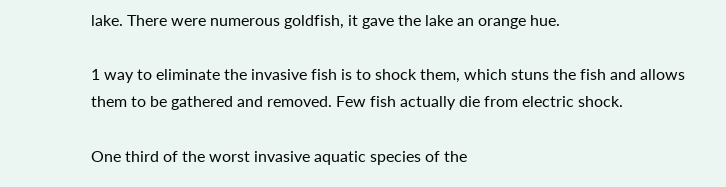lake. There were numerous goldfish, it gave the lake an orange hue.

1 way to eliminate the invasive fish is to shock them, which stuns the fish and allows them to be gathered and removed. Few fish actually die from electric shock.

One third of the worst invasive aquatic species of the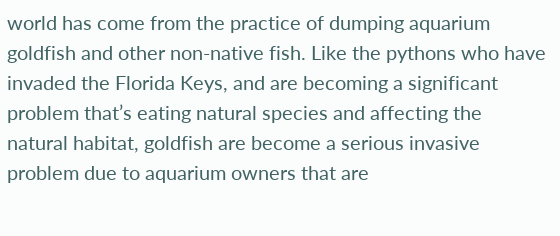world has come from the practice of dumping aquarium goldfish and other non-native fish. Like the pythons who have invaded the Florida Keys, and are becoming a significant problem that’s eating natural species and affecting the natural habitat, goldfish are become a serious invasive problem due to aquarium owners that are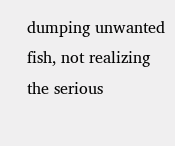dumping unwanted fish, not realizing the serious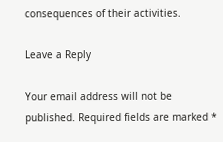consequences of their activities.

Leave a Reply

Your email address will not be published. Required fields are marked *